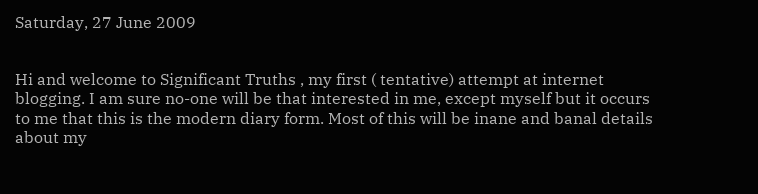Saturday, 27 June 2009


Hi and welcome to Significant Truths , my first ( tentative) attempt at internet blogging. I am sure no-one will be that interested in me, except myself but it occurs to me that this is the modern diary form. Most of this will be inane and banal details about my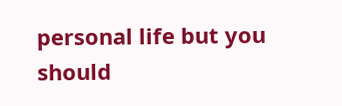personal life but you should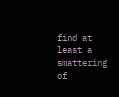find at least a smattering of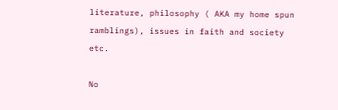literature, philosophy ( AKA my home spun ramblings), issues in faith and society etc.

No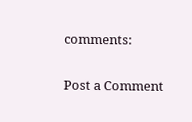comments:

Post a Comment